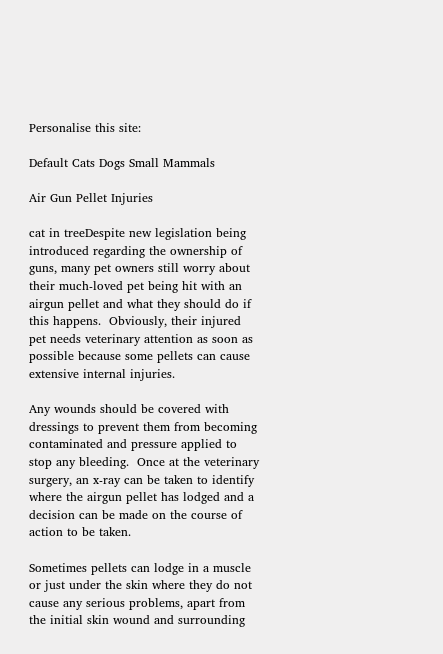Personalise this site:

Default Cats Dogs Small Mammals

Air Gun Pellet Injuries

cat in treeDespite new legislation being introduced regarding the ownership of guns, many pet owners still worry about their much-loved pet being hit with an airgun pellet and what they should do if this happens.  Obviously, their injured pet needs veterinary attention as soon as possible because some pellets can cause extensive internal injuries.

Any wounds should be covered with dressings to prevent them from becoming contaminated and pressure applied to stop any bleeding.  Once at the veterinary surgery, an x-ray can be taken to identify where the airgun pellet has lodged and a decision can be made on the course of action to be taken.

Sometimes pellets can lodge in a muscle or just under the skin where they do not cause any serious problems, apart from the initial skin wound and surrounding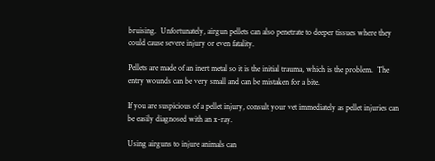bruising.  Unfortunately, airgun pellets can also penetrate to deeper tissues where they could cause severe injury or even fatality.

Pellets are made of an inert metal so it is the initial trauma, which is the problem.  The entry wounds can be very small and can be mistaken for a bite.

If you are suspicious of a pellet injury, consult your vet immediately as pellet injuries can be easily diagnosed with an x-ray.

Using airguns to injure animals can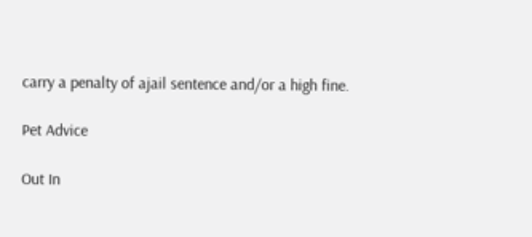carry a penalty of ajail sentence and/or a high fine.

Pet Advice

Out In